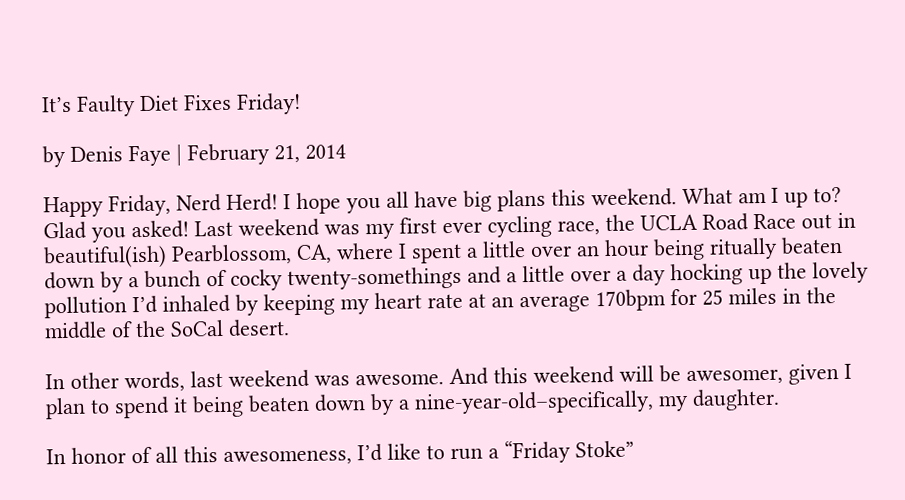It’s Faulty Diet Fixes Friday!

by Denis Faye | February 21, 2014

Happy Friday, Nerd Herd! I hope you all have big plans this weekend. What am I up to? Glad you asked! Last weekend was my first ever cycling race, the UCLA Road Race out in beautiful(ish) Pearblossom, CA, where I spent a little over an hour being ritually beaten down by a bunch of cocky twenty-somethings and a little over a day hocking up the lovely pollution I’d inhaled by keeping my heart rate at an average 170bpm for 25 miles in the middle of the SoCal desert.

In other words, last weekend was awesome. And this weekend will be awesomer, given I plan to spend it being beaten down by a nine-year-old–specifically, my daughter.

In honor of all this awesomeness, I’d like to run a “Friday Stoke”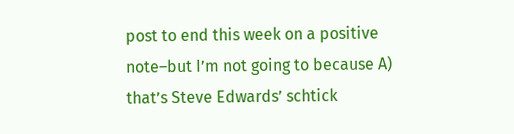post to end this week on a positive note–but I’m not going to because A) that’s Steve Edwards’ schtick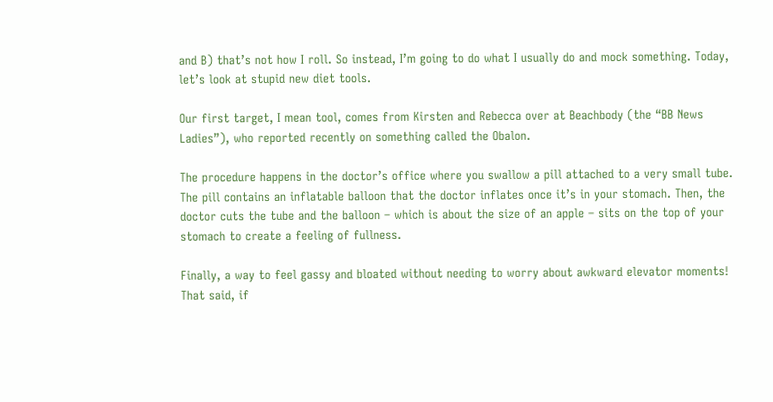and B) that’s not how I roll. So instead, I’m going to do what I usually do and mock something. Today, let’s look at stupid new diet tools.

Our first target, I mean tool, comes from Kirsten and Rebecca over at Beachbody (the “BB News Ladies”), who reported recently on something called the Obalon.

The procedure happens in the doctor’s office where you swallow a pill attached to a very small tube. The pill contains an inflatable balloon that the doctor inflates once it’s in your stomach. Then, the doctor cuts the tube and the balloon – which is about the size of an apple – sits on the top of your stomach to create a feeling of fullness.

Finally, a way to feel gassy and bloated without needing to worry about awkward elevator moments! That said, if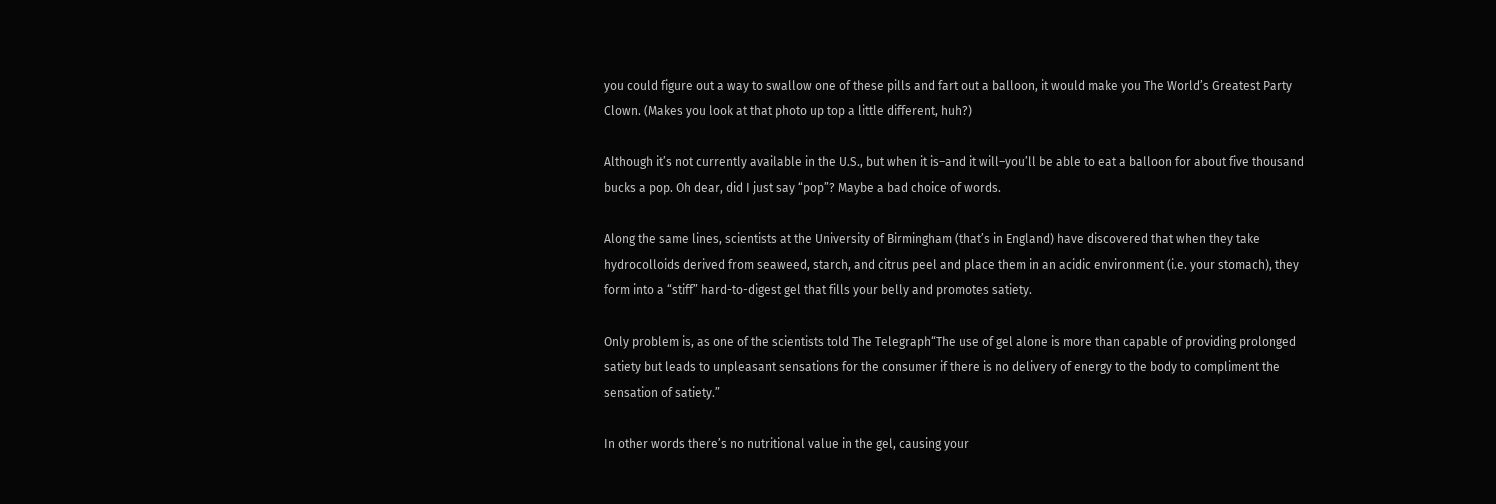you could figure out a way to swallow one of these pills and fart out a balloon, it would make you The World’s Greatest Party Clown. (Makes you look at that photo up top a little different, huh?)

Although it’s not currently available in the U.S., but when it is–and it will–you’ll be able to eat a balloon for about five thousand bucks a pop. Oh dear, did I just say “pop”? Maybe a bad choice of words.

Along the same lines, scientists at the University of Birmingham (that’s in England) have discovered that when they take hydrocolloids derived from seaweed, starch, and citrus peel and place them in an acidic environment (i.e. your stomach), they form into a “stiff” hard-to-digest gel that fills your belly and promotes satiety.

Only problem is, as one of the scientists told The Telegraph“The use of gel alone is more than capable of providing prolonged satiety but leads to unpleasant sensations for the consumer if there is no delivery of energy to the body to compliment the sensation of satiety.”

In other words there’s no nutritional value in the gel, causing your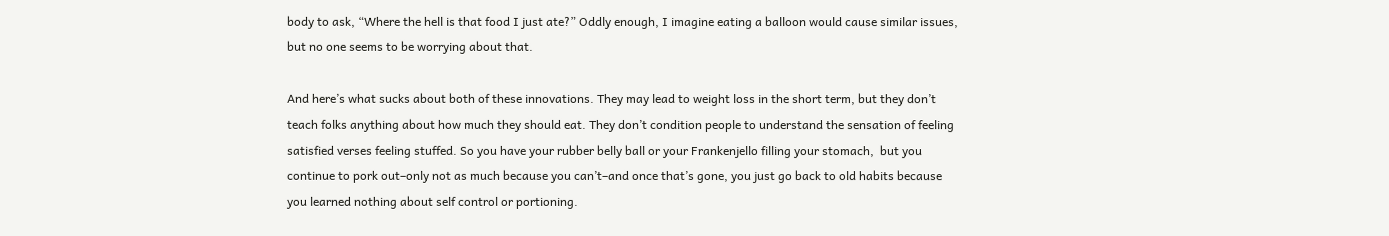body to ask, “Where the hell is that food I just ate?” Oddly enough, I imagine eating a balloon would cause similar issues, but no one seems to be worrying about that.

And here’s what sucks about both of these innovations. They may lead to weight loss in the short term, but they don’t teach folks anything about how much they should eat. They don’t condition people to understand the sensation of feeling satisfied verses feeling stuffed. So you have your rubber belly ball or your Frankenjello filling your stomach,  but you continue to pork out–only not as much because you can’t–and once that’s gone, you just go back to old habits because you learned nothing about self control or portioning.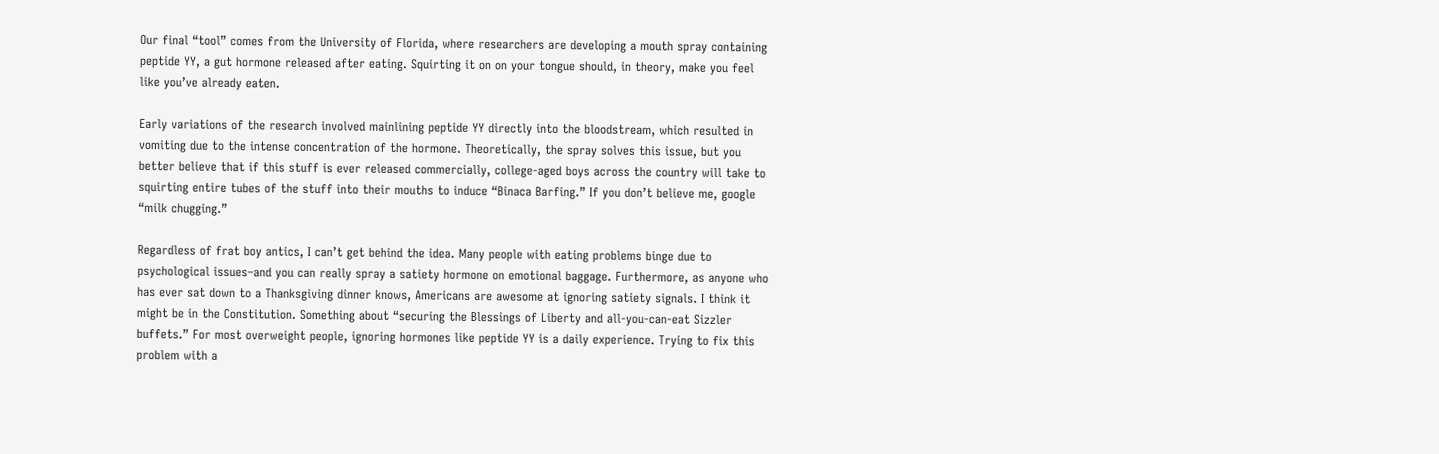Our final “tool” comes from the University of Florida, where researchers are developing a mouth spray containing peptide YY, a gut hormone released after eating. Squirting it on on your tongue should, in theory, make you feel like you’ve already eaten.

Early variations of the research involved mainlining peptide YY directly into the bloodstream, which resulted in vomiting due to the intense concentration of the hormone. Theoretically, the spray solves this issue, but you better believe that if this stuff is ever released commercially, college-aged boys across the country will take to squirting entire tubes of the stuff into their mouths to induce “Binaca Barfing.” If you don’t believe me, google “milk chugging.”

Regardless of frat boy antics, I can’t get behind the idea. Many people with eating problems binge due to psychological issues–and you can really spray a satiety hormone on emotional baggage. Furthermore, as anyone who has ever sat down to a Thanksgiving dinner knows, Americans are awesome at ignoring satiety signals. I think it might be in the Constitution. Something about “securing the Blessings of Liberty and all-you-can-eat Sizzler buffets.” For most overweight people, ignoring hormones like peptide YY is a daily experience. Trying to fix this problem with a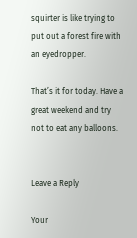squirter is like trying to put out a forest fire with an eyedropper.

That’s it for today. Have a great weekend and try not to eat any balloons.


Leave a Reply

Your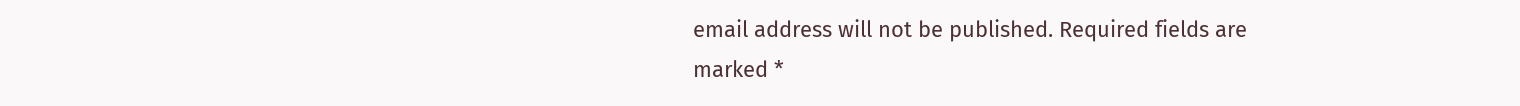email address will not be published. Required fields are marked *